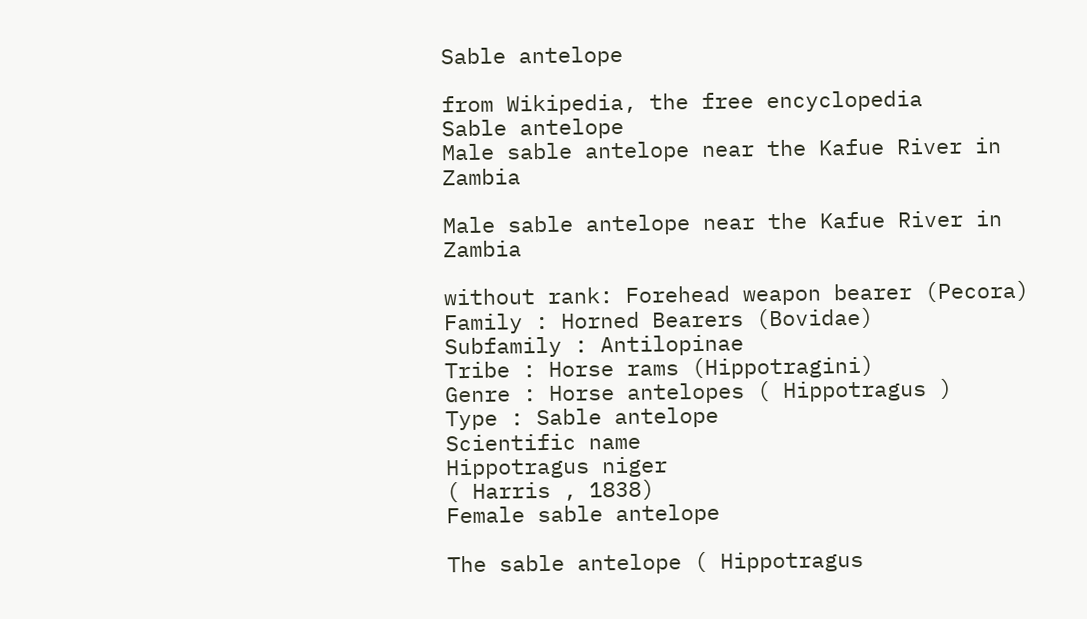Sable antelope

from Wikipedia, the free encyclopedia
Sable antelope
Male sable antelope near the Kafue River in Zambia

Male sable antelope near the Kafue River in Zambia

without rank: Forehead weapon bearer (Pecora)
Family : Horned Bearers (Bovidae)
Subfamily : Antilopinae
Tribe : Horse rams (Hippotragini)
Genre : Horse antelopes ( Hippotragus )
Type : Sable antelope
Scientific name
Hippotragus niger
( Harris , 1838)
Female sable antelope

The sable antelope ( Hippotragus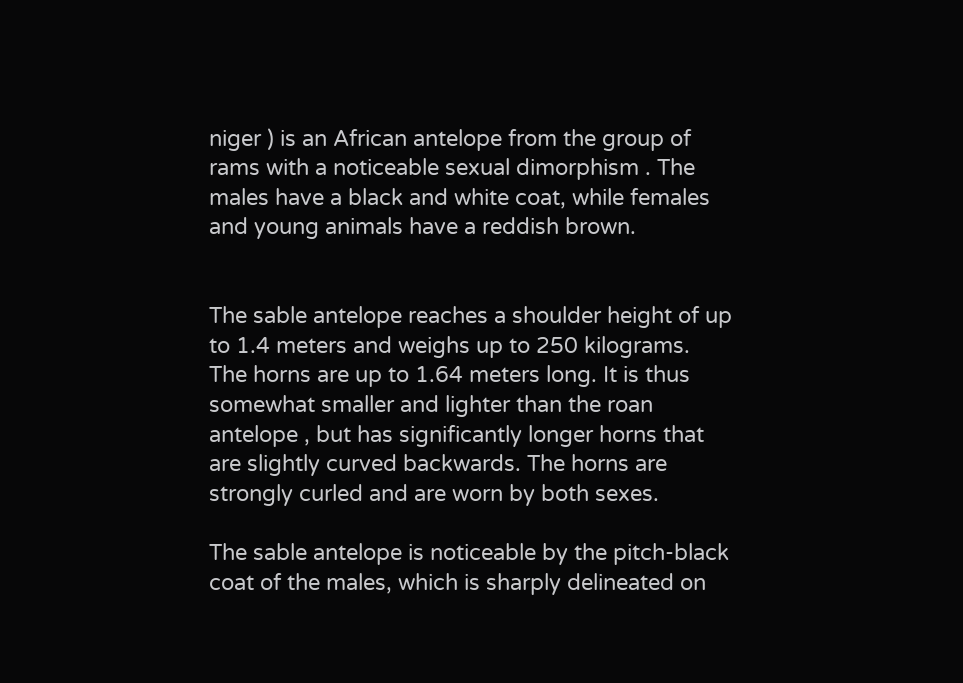niger ) is an African antelope from the group of rams with a noticeable sexual dimorphism . The males have a black and white coat, while females and young animals have a reddish brown.


The sable antelope reaches a shoulder height of up to 1.4 meters and weighs up to 250 kilograms. The horns are up to 1.64 meters long. It is thus somewhat smaller and lighter than the roan antelope , but has significantly longer horns that are slightly curved backwards. The horns are strongly curled and are worn by both sexes.

The sable antelope is noticeable by the pitch-black coat of the males, which is sharply delineated on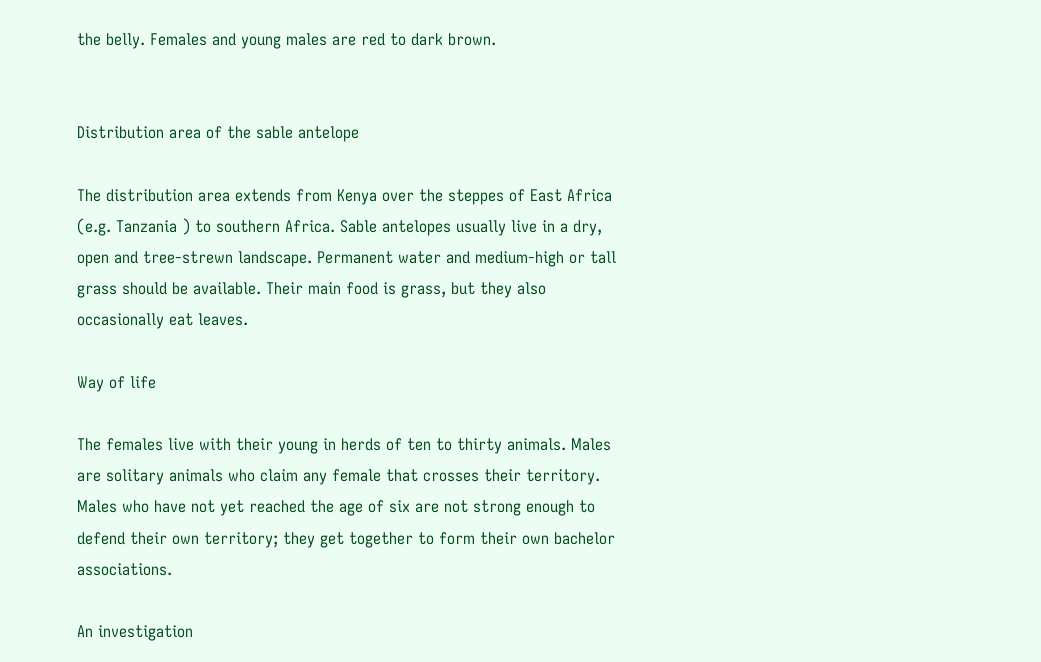the belly. Females and young males are red to dark brown.


Distribution area of the sable antelope

The distribution area extends from Kenya over the steppes of East Africa (e.g. Tanzania ) to southern Africa. Sable antelopes usually live in a dry, open and tree-strewn landscape. Permanent water and medium-high or tall grass should be available. Their main food is grass, but they also occasionally eat leaves.

Way of life

The females live with their young in herds of ten to thirty animals. Males are solitary animals who claim any female that crosses their territory. Males who have not yet reached the age of six are not strong enough to defend their own territory; they get together to form their own bachelor associations.

An investigation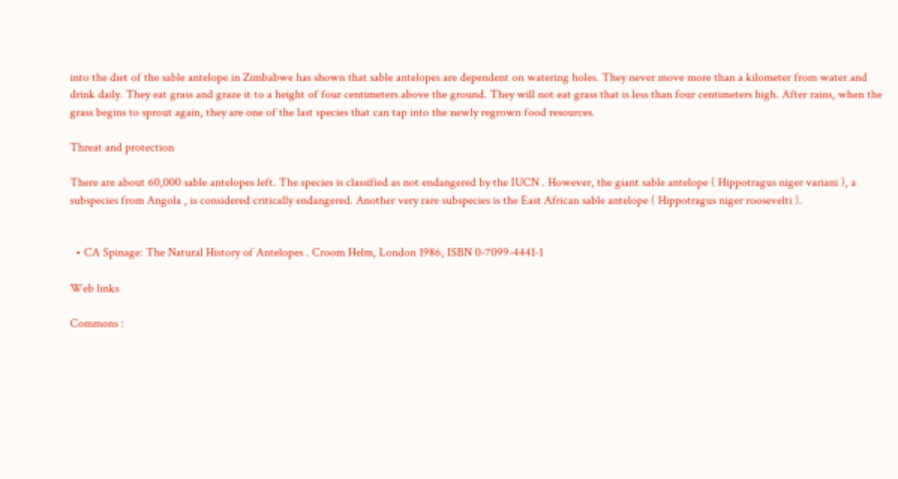into the diet of the sable antelope in Zimbabwe has shown that sable antelopes are dependent on watering holes. They never move more than a kilometer from water and drink daily. They eat grass and graze it to a height of four centimeters above the ground. They will not eat grass that is less than four centimeters high. After rains, when the grass begins to sprout again, they are one of the last species that can tap into the newly regrown food resources.

Threat and protection

There are about 60,000 sable antelopes left. The species is classified as not endangered by the IUCN . However, the giant sable antelope ( Hippotragus niger variani ), a subspecies from Angola , is considered critically endangered. Another very rare subspecies is the East African sable antelope ( Hippotragus niger roosevelti ).


  • CA Spinage: The Natural History of Antelopes . Croom Helm, London 1986, ISBN 0-7099-4441-1

Web links

Commons :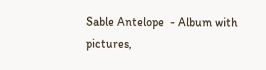Sable Antelope  - Album with pictures,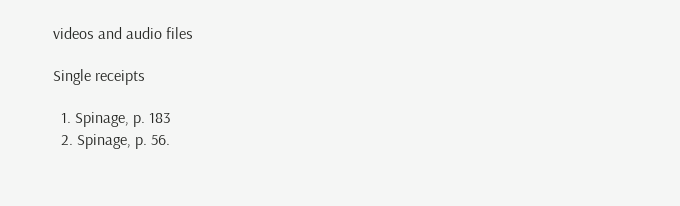videos and audio files

Single receipts

  1. Spinage, p. 183
  2. Spinage, p. 56.